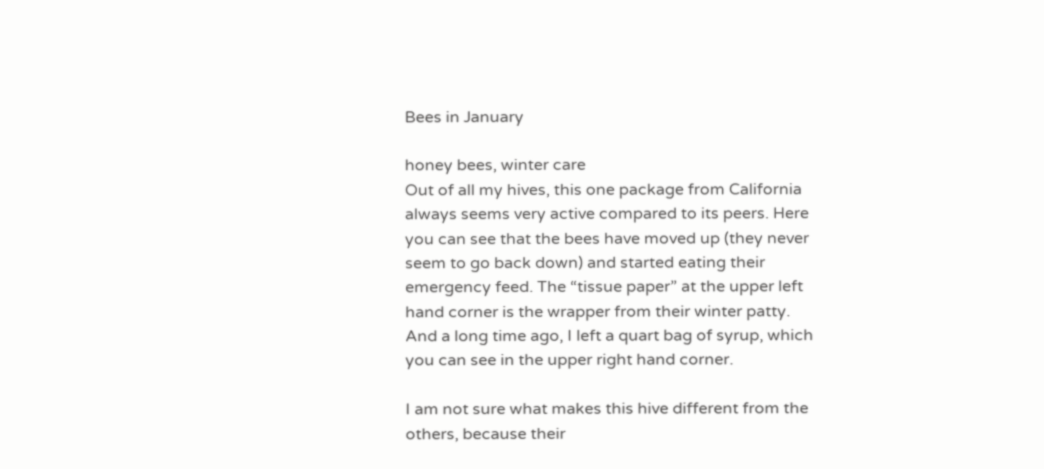Bees in January

honey bees, winter care
Out of all my hives, this one package from California always seems very active compared to its peers. Here you can see that the bees have moved up (they never seem to go back down) and started eating their emergency feed. The “tissue paper” at the upper left hand corner is the wrapper from their winter patty. And a long time ago, I left a quart bag of syrup, which you can see in the upper right hand corner.

I am not sure what makes this hive different from the others, because their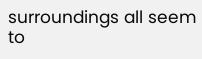surroundings all seem to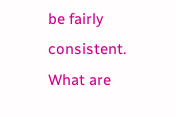be fairly consistent. What are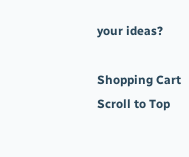your ideas?

Shopping Cart
Scroll to Top